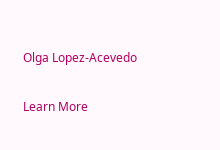Olga Lopez-Acevedo

Learn More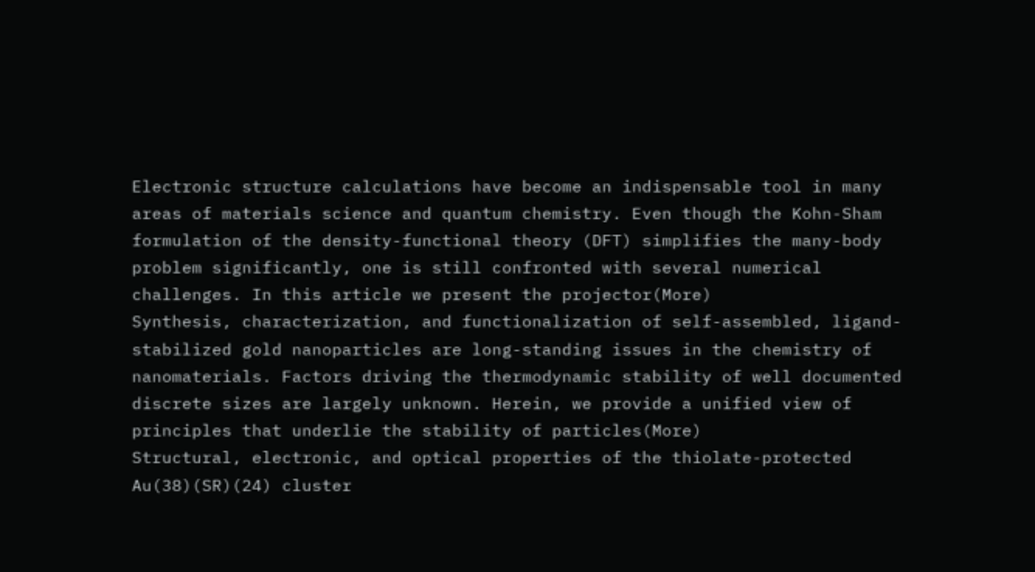Electronic structure calculations have become an indispensable tool in many areas of materials science and quantum chemistry. Even though the Kohn-Sham formulation of the density-functional theory (DFT) simplifies the many-body problem significantly, one is still confronted with several numerical challenges. In this article we present the projector(More)
Synthesis, characterization, and functionalization of self-assembled, ligand-stabilized gold nanoparticles are long-standing issues in the chemistry of nanomaterials. Factors driving the thermodynamic stability of well documented discrete sizes are largely unknown. Herein, we provide a unified view of principles that underlie the stability of particles(More)
Structural, electronic, and optical properties of the thiolate-protected Au(38)(SR)(24) cluster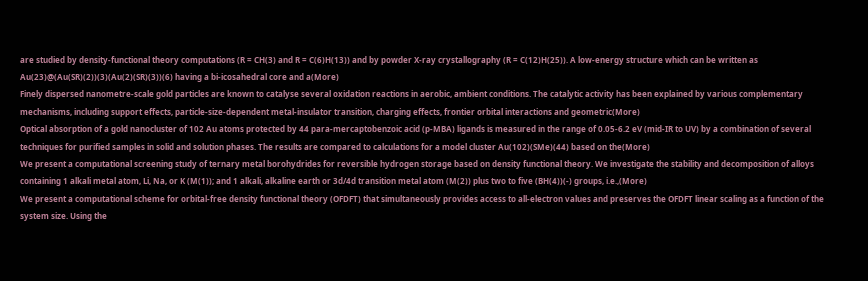are studied by density-functional theory computations (R = CH(3) and R = C(6)H(13)) and by powder X-ray crystallography (R = C(12)H(25)). A low-energy structure which can be written as Au(23)@(Au(SR)(2))(3)(Au(2)(SR)(3))(6) having a bi-icosahedral core and a(More)
Finely dispersed nanometre-scale gold particles are known to catalyse several oxidation reactions in aerobic, ambient conditions. The catalytic activity has been explained by various complementary mechanisms, including support effects, particle-size-dependent metal-insulator transition, charging effects, frontier orbital interactions and geometric(More)
Optical absorption of a gold nanocluster of 102 Au atoms protected by 44 para-mercaptobenzoic acid (p-MBA) ligands is measured in the range of 0.05-6.2 eV (mid-IR to UV) by a combination of several techniques for purified samples in solid and solution phases. The results are compared to calculations for a model cluster Au(102)(SMe)(44) based on the(More)
We present a computational screening study of ternary metal borohydrides for reversible hydrogen storage based on density functional theory. We investigate the stability and decomposition of alloys containing 1 alkali metal atom, Li, Na, or K (M(1)); and 1 alkali, alkaline earth or 3d/4d transition metal atom (M(2)) plus two to five (BH(4))(-) groups, i.e.,(More)
We present a computational scheme for orbital-free density functional theory (OFDFT) that simultaneously provides access to all-electron values and preserves the OFDFT linear scaling as a function of the system size. Using the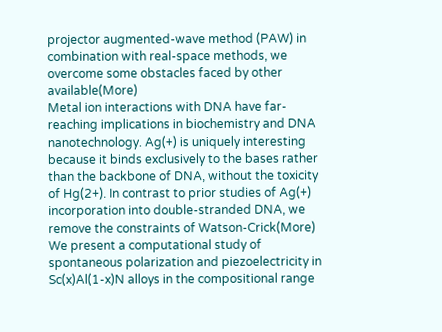projector augmented-wave method (PAW) in combination with real-space methods, we overcome some obstacles faced by other available(More)
Metal ion interactions with DNA have far-reaching implications in biochemistry and DNA nanotechnology. Ag(+) is uniquely interesting because it binds exclusively to the bases rather than the backbone of DNA, without the toxicity of Hg(2+). In contrast to prior studies of Ag(+) incorporation into double-stranded DNA, we remove the constraints of Watson-Crick(More)
We present a computational study of spontaneous polarization and piezoelectricity in Sc(x)Al(1-x)N alloys in the compositional range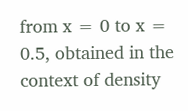from x = 0 to x = 0.5, obtained in the context of density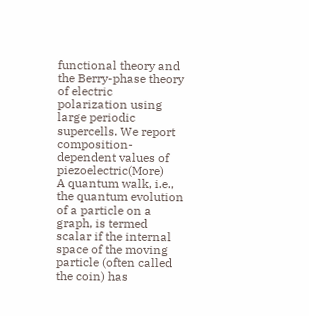functional theory and the Berry-phase theory of electric polarization using large periodic supercells. We report composition-dependent values of piezoelectric(More)
A quantum walk, i.e., the quantum evolution of a particle on a graph, is termed scalar if the internal space of the moving particle (often called the coin) has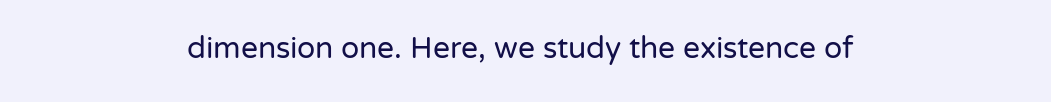dimension one. Here, we study the existence of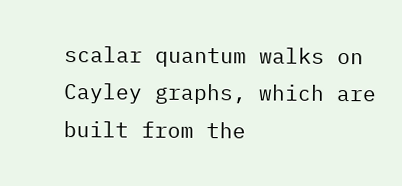scalar quantum walks on Cayley graphs, which are built from the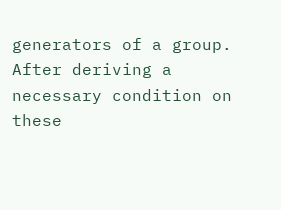generators of a group. After deriving a necessary condition on these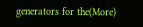generators for the(More)